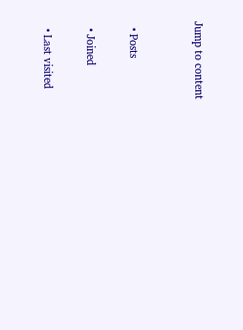Jump to content


  • Posts

  • Joined

  • Last visited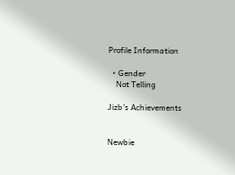Profile Information

  • Gender
    Not Telling

Jizb's Achievements


Newbie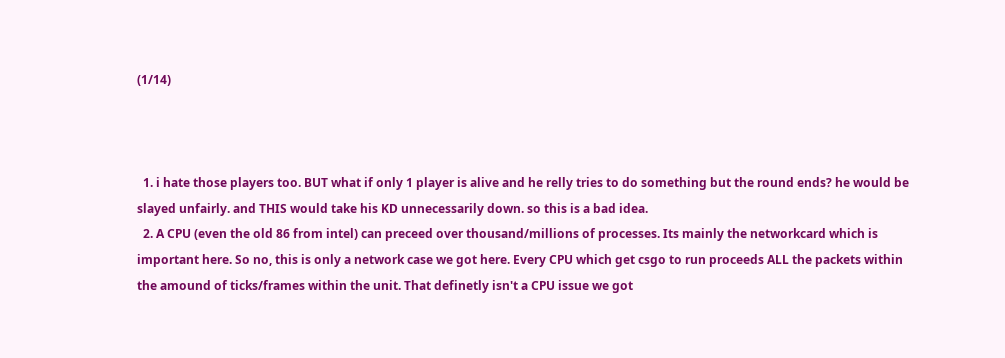(1/14)



  1. i hate those players too. BUT what if only 1 player is alive and he relly tries to do something but the round ends? he would be slayed unfairly. and THIS would take his KD unnecessarily down. so this is a bad idea.
  2. A CPU (even the old 86 from intel) can preceed over thousand/millions of processes. Its mainly the networkcard which is important here. So no, this is only a network case we got here. Every CPU which get csgo to run proceeds ALL the packets within the amound of ticks/frames within the unit. That definetly isn't a CPU issue we got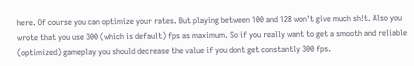here. Of course you can optimize your rates. But playing between 100 and 128 won't give much sh!t. Also you wrote that you use 300 (which is default) fps as maximum. So if you really want to get a smooth and reliable (optimized) gameplay you should decrease the value if you dont get constantly 300 fps.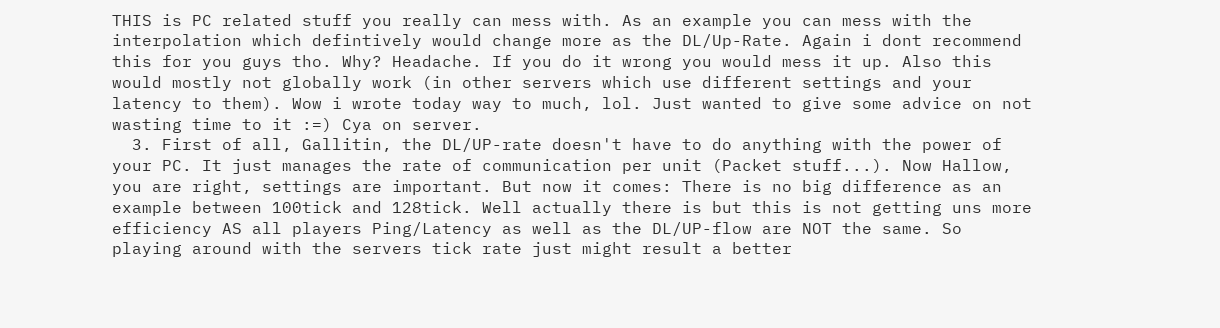THIS is PC related stuff you really can mess with. As an example you can mess with the interpolation which defintively would change more as the DL/Up-Rate. Again i dont recommend this for you guys tho. Why? Headache. If you do it wrong you would mess it up. Also this would mostly not globally work (in other servers which use different settings and your latency to them). Wow i wrote today way to much, lol. Just wanted to give some advice on not wasting time to it :=) Cya on server.
  3. First of all, Gallitin, the DL/UP-rate doesn't have to do anything with the power of your PC. It just manages the rate of communication per unit (Packet stuff...). Now Hallow, you are right, settings are important. But now it comes: There is no big difference as an example between 100tick and 128tick. Well actually there is but this is not getting uns more efficiency AS all players Ping/Latency as well as the DL/UP-flow are NOT the same. So playing around with the servers tick rate just might result a better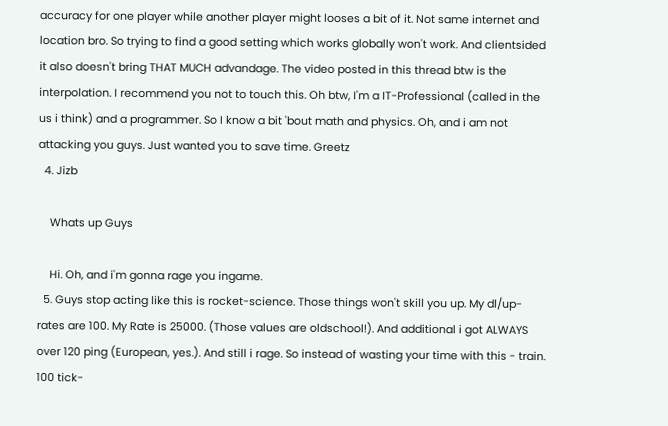accuracy for one player while another player might looses a bit of it. Not same internet and location bro. So trying to find a good setting which works globally won't work. And clientsided it also doesn't bring THAT MUCH advandage. The video posted in this thread btw is the interpolation. I recommend you not to touch this. Oh btw, I'm a IT-Professional (called in the us i think) and a programmer. So I know a bit 'bout math and physics. Oh, and i am not attacking you guys. Just wanted you to save time. Greetz
  4. Jizb

    Whats up Guys

    Hi. Oh, and i'm gonna rage you ingame.
  5. Guys stop acting like this is rocket-science. Those things won't skill you up. My dl/up-rates are 100. My Rate is 25000. (Those values are oldschool!). And additional i got ALWAYS over 120 ping (European, yes.). And still i rage. So instead of wasting your time with this - train. 100 tick-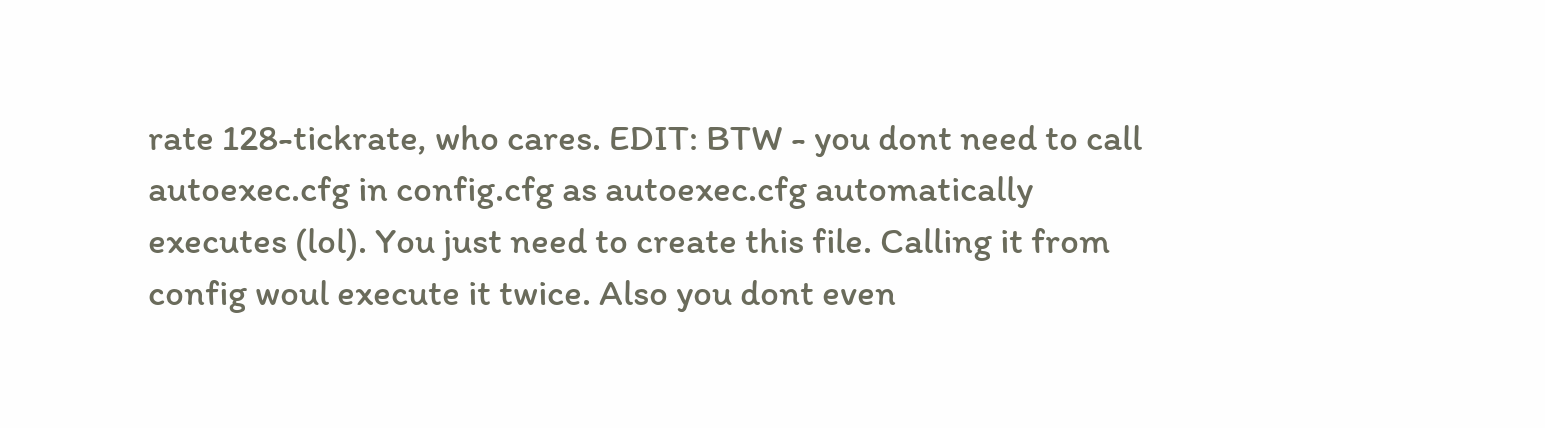rate 128-tickrate, who cares. EDIT: BTW - you dont need to call autoexec.cfg in config.cfg as autoexec.cfg automatically executes (lol). You just need to create this file. Calling it from config woul execute it twice. Also you dont even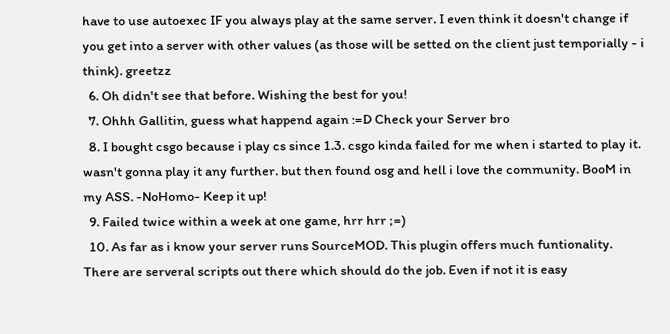have to use autoexec IF you always play at the same server. I even think it doesn't change if you get into a server with other values (as those will be setted on the client just temporially - i think). greetzz
  6. Oh didn't see that before. Wishing the best for you!
  7. Ohhh Gallitin, guess what happend again :=D Check your Server bro
  8. I bought csgo because i play cs since 1.3. csgo kinda failed for me when i started to play it. wasn't gonna play it any further. but then found osg and hell i love the community. BooM in my ASS. -NoHomo- Keep it up!
  9. Failed twice within a week at one game, hrr hrr ;=)
  10. As far as i know your server runs SourceMOD. This plugin offers much funtionality. There are serveral scripts out there which should do the job. Even if not it is easy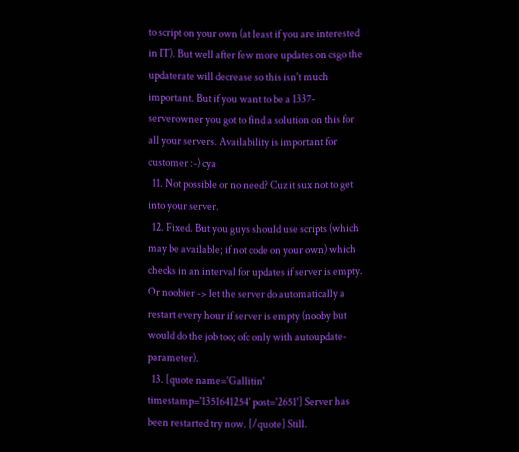to script on your own (at least if you are interested in IT). But well after few more updates on csgo the updaterate will decrease so this isn't much important. But if you want to be a 1337-serverowner you got to find a solution on this for all your servers. Availability is important for customer :-) cya
  11. Not possible or no need? Cuz it sux not to get into your server.
  12. Fixed. But you guys should use scripts (which may be available; if not code on your own) which checks in an interval for updates if server is empty. Or noobier -> let the server do automatically a restart every hour if server is empty (nooby but would do the job too; ofc only with autoupdate-parameter).
  13. [quote name='Gallitin' timestamp='1351641254' post='2651'] Server has been restarted try now. [/quote] Still.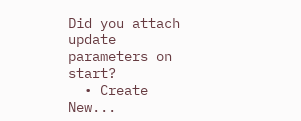Did you attach update parameters on start?
  • Create New...